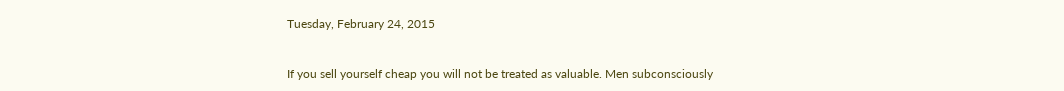Tuesday, February 24, 2015


If you sell yourself cheap you will not be treated as valuable. Men subconsciously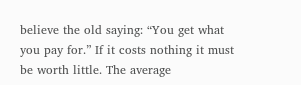believe the old saying: “You get what you pay for.” If it costs nothing it must be worth little. The average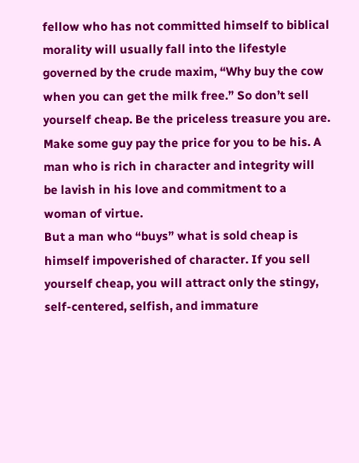fellow who has not committed himself to biblical morality will usually fall into the lifestyle governed by the crude maxim, “Why buy the cow when you can get the milk free.” So don’t sell yourself cheap. Be the priceless treasure you are. Make some guy pay the price for you to be his. A man who is rich in character and integrity will be lavish in his love and commitment to a woman of virtue.
But a man who “buys” what is sold cheap is himself impoverished of character. If you sell yourself cheap, you will attract only the stingy, self-centered, selfish, and immature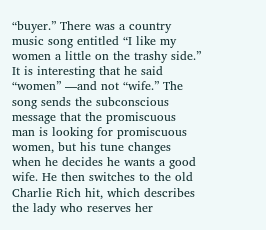“buyer.” There was a country music song entitled “I like my women a little on the trashy side.” It is interesting that he said “women” —and not “wife.” The song sends the subconscious message that the promiscuous man is looking for promiscuous women, but his tune changes when he decides he wants a good wife. He then switches to the old Charlie Rich hit, which describes the lady who reserves her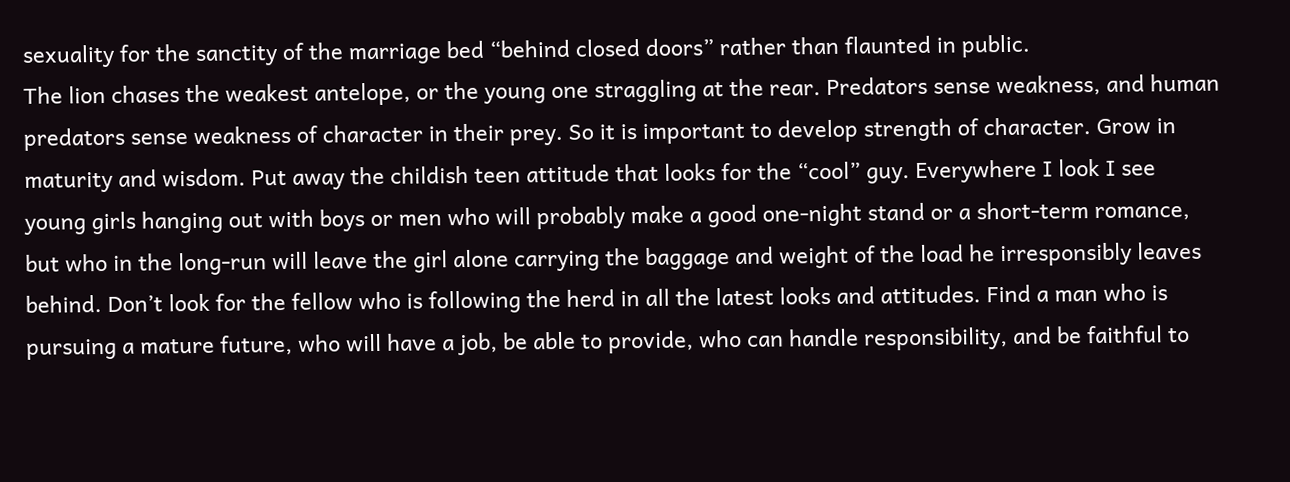sexuality for the sanctity of the marriage bed “behind closed doors” rather than flaunted in public.
The lion chases the weakest antelope, or the young one straggling at the rear. Predators sense weakness, and human predators sense weakness of character in their prey. So it is important to develop strength of character. Grow in maturity and wisdom. Put away the childish teen attitude that looks for the “cool” guy. Everywhere I look I see young girls hanging out with boys or men who will probably make a good one-night stand or a short-term romance, but who in the long-run will leave the girl alone carrying the baggage and weight of the load he irresponsibly leaves behind. Don’t look for the fellow who is following the herd in all the latest looks and attitudes. Find a man who is pursuing a mature future, who will have a job, be able to provide, who can handle responsibility, and be faithful to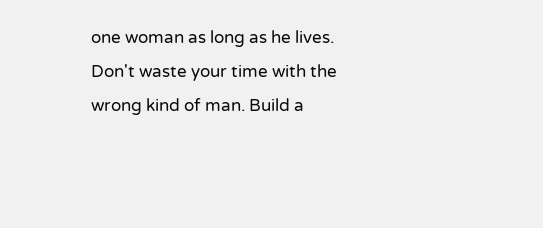one woman as long as he lives. Don't waste your time with the wrong kind of man. Build a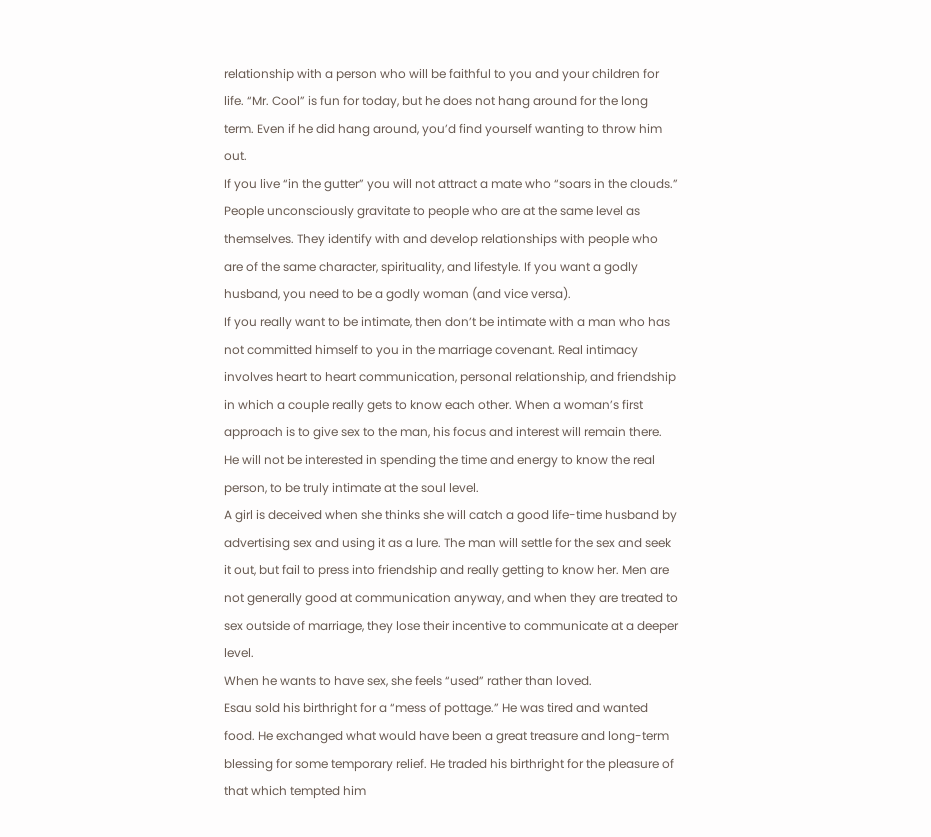relationship with a person who will be faithful to you and your children for life. “Mr. Cool” is fun for today, but he does not hang around for the long term. Even if he did hang around, you’d find yourself wanting to throw him out.
If you live “in the gutter” you will not attract a mate who “soars in the clouds.” People unconsciously gravitate to people who are at the same level as themselves. They identify with and develop relationships with people who are of the same character, spirituality, and lifestyle. If you want a godly husband, you need to be a godly woman (and vice versa).
If you really want to be intimate, then don’t be intimate with a man who has not committed himself to you in the marriage covenant. Real intimacy involves heart to heart communication, personal relationship, and friendship in which a couple really gets to know each other. When a woman’s first approach is to give sex to the man, his focus and interest will remain there. He will not be interested in spending the time and energy to know the real person, to be truly intimate at the soul level.
A girl is deceived when she thinks she will catch a good life-time husband by advertising sex and using it as a lure. The man will settle for the sex and seek it out, but fail to press into friendship and really getting to know her. Men are not generally good at communication anyway, and when they are treated to sex outside of marriage, they lose their incentive to communicate at a deeper level.
When he wants to have sex, she feels “used” rather than loved.
Esau sold his birthright for a “mess of pottage.” He was tired and wanted food. He exchanged what would have been a great treasure and long-term blessing for some temporary relief. He traded his birthright for the pleasure of that which tempted him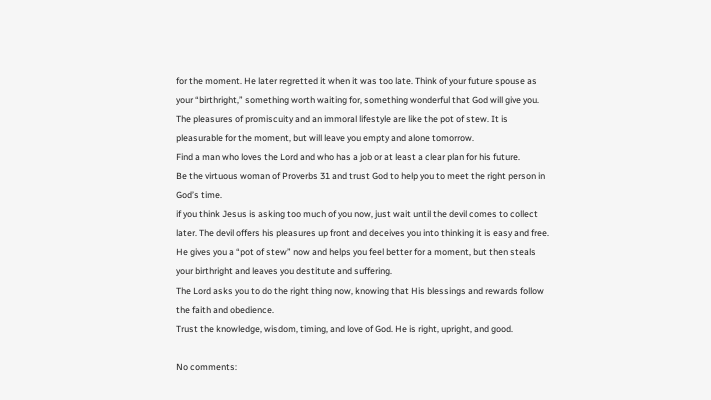for the moment. He later regretted it when it was too late. Think of your future spouse as your “birthright,” something worth waiting for, something wonderful that God will give you. The pleasures of promiscuity and an immoral lifestyle are like the pot of stew. It is pleasurable for the moment, but will leave you empty and alone tomorrow.
Find a man who loves the Lord and who has a job or at least a clear plan for his future.
Be the virtuous woman of Proverbs 31 and trust God to help you to meet the right person in God’s time.
if you think Jesus is asking too much of you now, just wait until the devil comes to collect later. The devil offers his pleasures up front and deceives you into thinking it is easy and free. He gives you a “pot of stew” now and helps you feel better for a moment, but then steals your birthright and leaves you destitute and suffering.
The Lord asks you to do the right thing now, knowing that His blessings and rewards follow the faith and obedience.
Trust the knowledge, wisdom, timing, and love of God. He is right, upright, and good.

No comments: